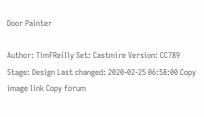Door Painter

Author: TimFReilly Set: Castmire Version: CC789 Stage: Design Last changed: 2020-02-25 06:58:00 Copy image link Copy forum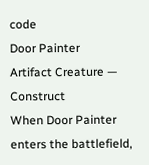code
Door Painter
Artifact Creature — Construct
When Door Painter enters the battlefield,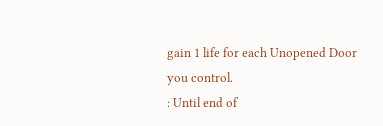gain 1 life for each Unopened Door you control.
: Until end of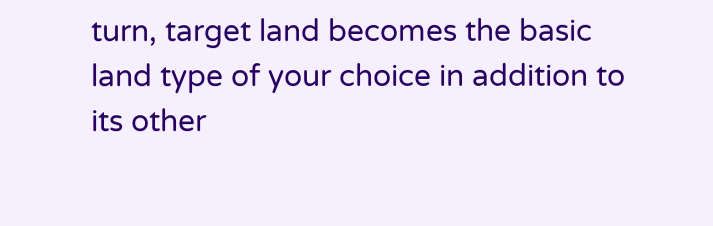turn, target land becomes the basic land type of your choice in addition to its other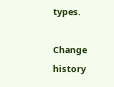types.

Change history